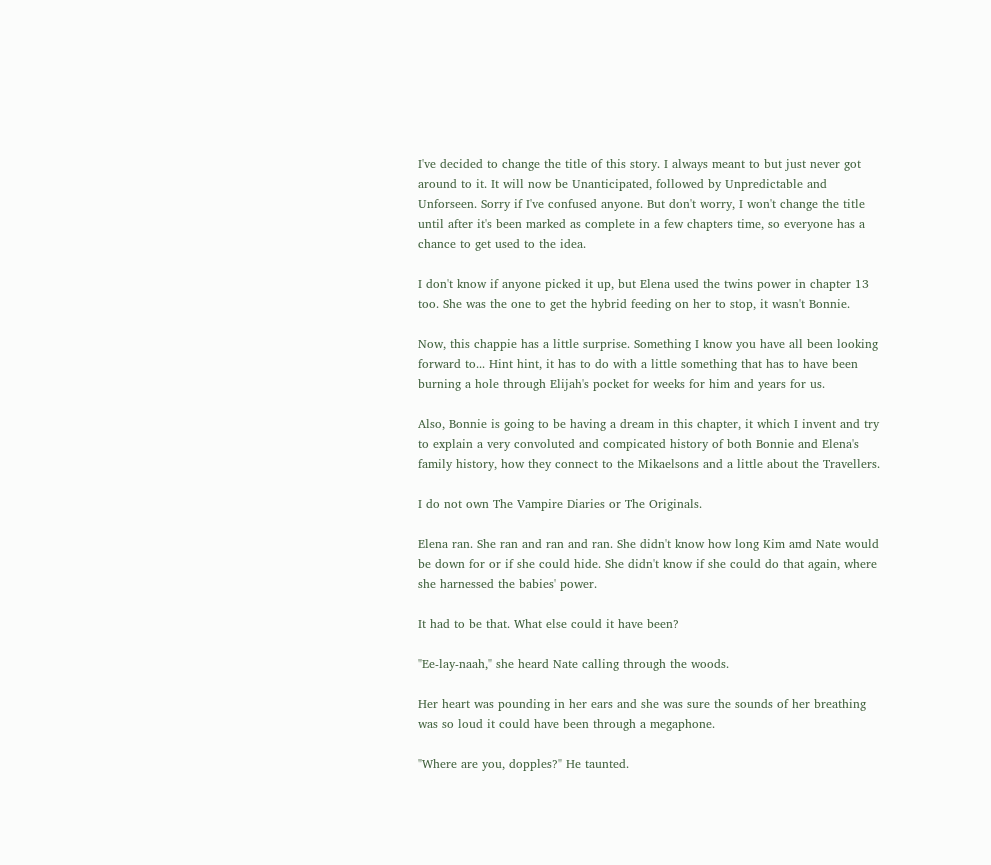I've decided to change the title of this story. I always meant to but just never got around to it. It will now be Unanticipated, followed by Unpredictable and Unforseen. Sorry if I've confused anyone. But don't worry, I won't change the title until after it's been marked as complete in a few chapters time, so everyone has a chance to get used to the idea.

I don't know if anyone picked it up, but Elena used the twins power in chapter 13 too. She was the one to get the hybrid feeding on her to stop, it wasn't Bonnie.

Now, this chappie has a little surprise. Something I know you have all been looking forward to... Hint hint, it has to do with a little something that has to have been burning a hole through Elijah's pocket for weeks for him and years for us.

Also, Bonnie is going to be having a dream in this chapter, it which I invent and try to explain a very convoluted and compicated history of both Bonnie and Elena's family history, how they connect to the Mikaelsons and a little about the Travellers.

I do not own The Vampire Diaries or The Originals.

Elena ran. She ran and ran and ran. She didn't know how long Kim amd Nate would be down for or if she could hide. She didn't know if she could do that again, where she harnessed the babies' power.

It had to be that. What else could it have been?

"Ee-lay-naah," she heard Nate calling through the woods.

Her heart was pounding in her ears and she was sure the sounds of her breathing was so loud it could have been through a megaphone.

"Where are you, dopples?" He taunted.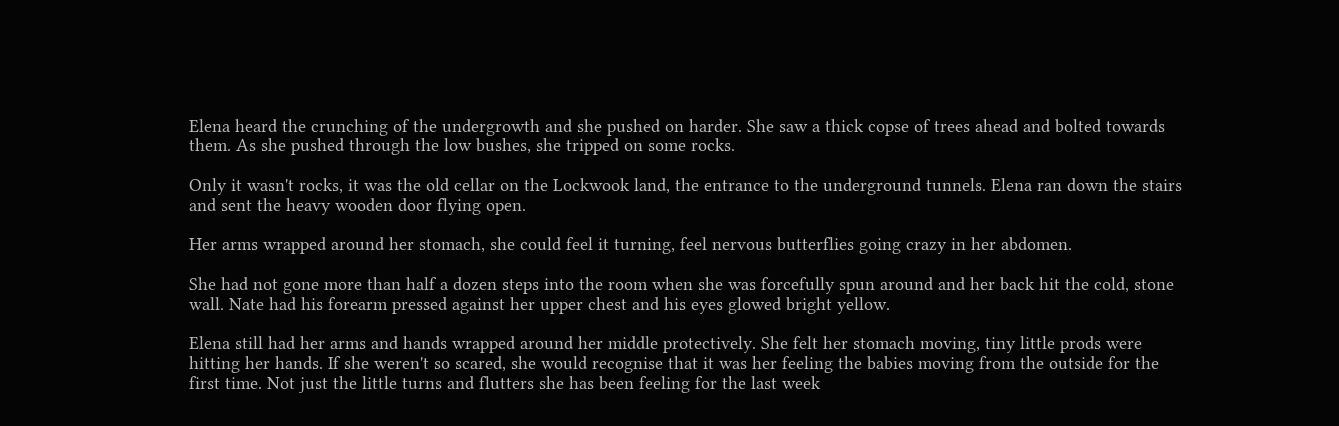Elena heard the crunching of the undergrowth and she pushed on harder. She saw a thick copse of trees ahead and bolted towards them. As she pushed through the low bushes, she tripped on some rocks.

Only it wasn't rocks, it was the old cellar on the Lockwook land, the entrance to the underground tunnels. Elena ran down the stairs and sent the heavy wooden door flying open.

Her arms wrapped around her stomach, she could feel it turning, feel nervous butterflies going crazy in her abdomen.

She had not gone more than half a dozen steps into the room when she was forcefully spun around and her back hit the cold, stone wall. Nate had his forearm pressed against her upper chest and his eyes glowed bright yellow.

Elena still had her arms and hands wrapped around her middle protectively. She felt her stomach moving, tiny little prods were hitting her hands. If she weren't so scared, she would recognise that it was her feeling the babies moving from the outside for the first time. Not just the little turns and flutters she has been feeling for the last week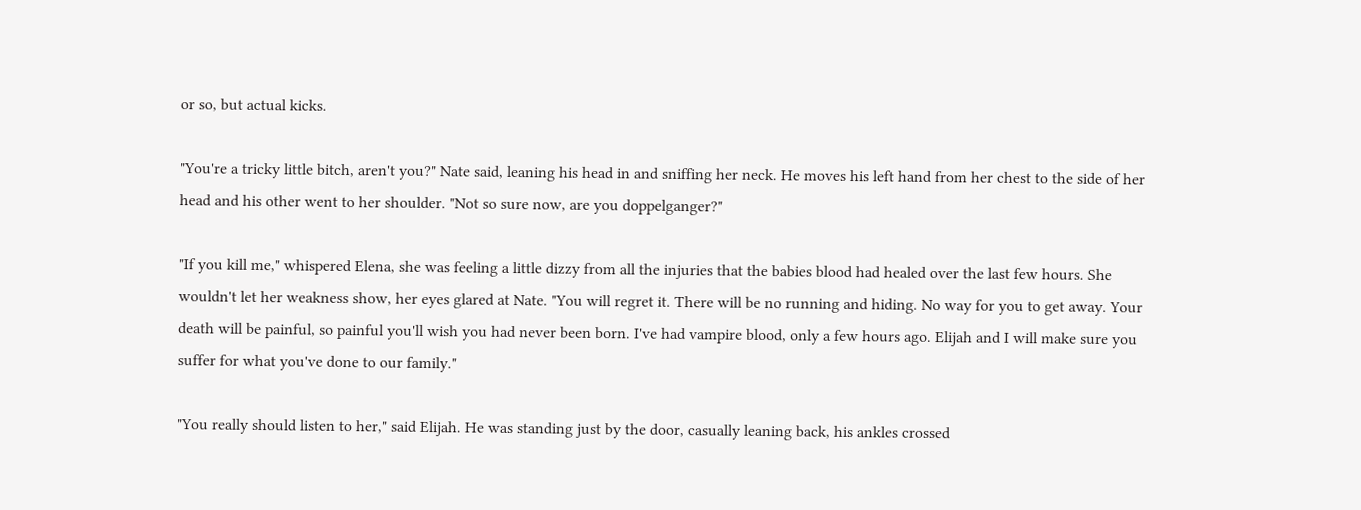or so, but actual kicks.

"You're a tricky little bitch, aren't you?" Nate said, leaning his head in and sniffing her neck. He moves his left hand from her chest to the side of her head and his other went to her shoulder. "Not so sure now, are you doppelganger?"

"If you kill me," whispered Elena, she was feeling a little dizzy from all the injuries that the babies blood had healed over the last few hours. She wouldn't let her weakness show, her eyes glared at Nate. "You will regret it. There will be no running and hiding. No way for you to get away. Your death will be painful, so painful you'll wish you had never been born. I've had vampire blood, only a few hours ago. Elijah and I will make sure you suffer for what you've done to our family."

"You really should listen to her," said Elijah. He was standing just by the door, casually leaning back, his ankles crossed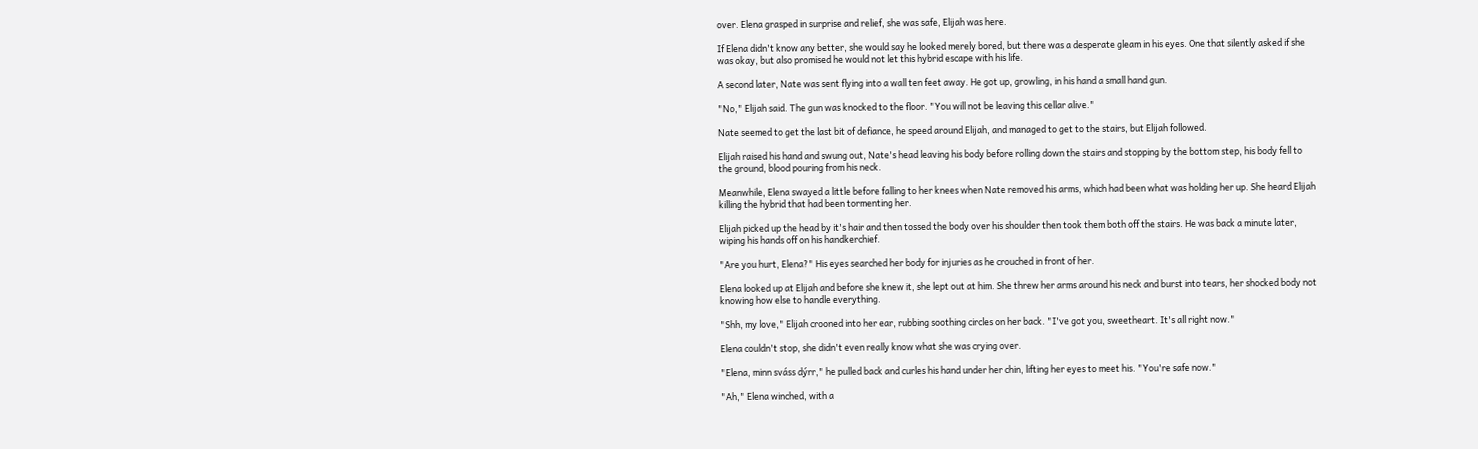over. Elena grasped in surprise and relief, she was safe, Elijah was here.

If Elena didn't know any better, she would say he looked merely bored, but there was a desperate gleam in his eyes. One that silently asked if she was okay, but also promised he would not let this hybrid escape with his life.

A second later, Nate was sent flying into a wall ten feet away. He got up, growling, in his hand a small hand gun.

"No," Elijah said. The gun was knocked to the floor. "You will not be leaving this cellar alive."

Nate seemed to get the last bit of defiance, he speed around Elijah, and managed to get to the stairs, but Elijah followed.

Elijah raised his hand and swung out, Nate's head leaving his body before rolling down the stairs and stopping by the bottom step, his body fell to the ground, blood pouring from his neck.

Meanwhile, Elena swayed a little before falling to her knees when Nate removed his arms, which had been what was holding her up. She heard Elijah killing the hybrid that had been tormenting her.

Elijah picked up the head by it's hair and then tossed the body over his shoulder then took them both off the stairs. He was back a minute later, wiping his hands off on his handkerchief.

"Are you hurt, Elena?" His eyes searched her body for injuries as he crouched in front of her.

Elena looked up at Elijah and before she knew it, she lept out at him. She threw her arms around his neck and burst into tears, her shocked body not knowing how else to handle everything.

"Shh, my love," Elijah crooned into her ear, rubbing soothing circles on her back. "I've got you, sweetheart. It's all right now."

Elena couldn't stop, she didn't even really know what she was crying over.

"Elena, minn sváss dýrr," he pulled back and curles his hand under her chin, lifting her eyes to meet his. "You're safe now."

"Ah," Elena winched, with a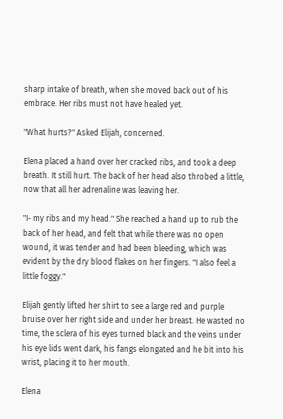sharp intake of breath, when she moved back out of his embrace. Her ribs must not have healed yet.

"What hurts?" Asked Elijah, concerned.

Elena placed a hand over her cracked ribs, and took a deep breath. It still hurt. The back of her head also throbed a little, now that all her adrenaline was leaving her.

"I- my ribs and my head." She reached a hand up to rub the back of her head, and felt that while there was no open wound, it was tender and had been bleeding, which was evident by the dry blood flakes on her fingers. "I also feel a little foggy."

Elijah gently lifted her shirt to see a large red and purple bruise over her right side and under her breast. He wasted no time, the sclera of his eyes turned black and the veins under his eye lids went dark, his fangs elongated and he bit into his wrist, placing it to her mouth.

Elena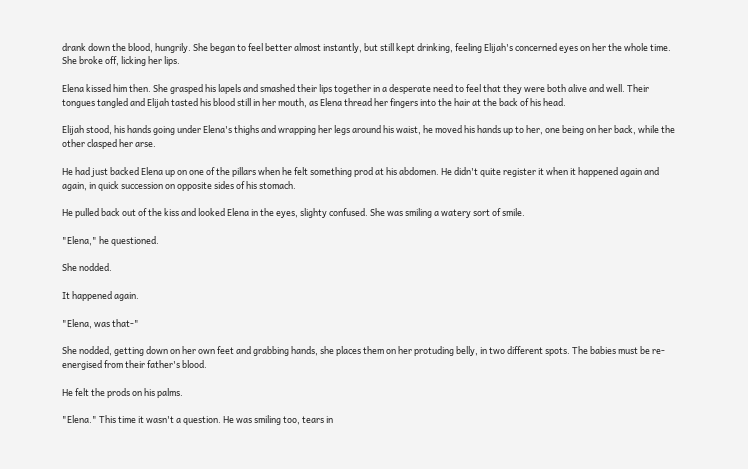drank down the blood, hungrily. She began to feel better almost instantly, but still kept drinking, feeling Elijah's concerned eyes on her the whole time. She broke off, licking her lips.

Elena kissed him then. She grasped his lapels and smashed their lips together in a desperate need to feel that they were both alive and well. Their tongues tangled and Elijah tasted his blood still in her mouth, as Elena thread her fingers into the hair at the back of his head.

Elijah stood, his hands going under Elena's thighs and wrapping her legs around his waist, he moved his hands up to her, one being on her back, while the other clasped her arse.

He had just backed Elena up on one of the pillars when he felt something prod at his abdomen. He didn't quite register it when it happened again and again, in quick succession on opposite sides of his stomach.

He pulled back out of the kiss and looked Elena in the eyes, slighty confused. She was smiling a watery sort of smile.

"Elena," he questioned.

She nodded.

It happened again.

"Elena, was that-"

She nodded, getting down on her own feet and grabbing hands, she places them on her protuding belly, in two different spots. The babies must be re-energised from their father's blood.

He felt the prods on his palms.

"Elena." This time it wasn't a question. He was smiling too, tears in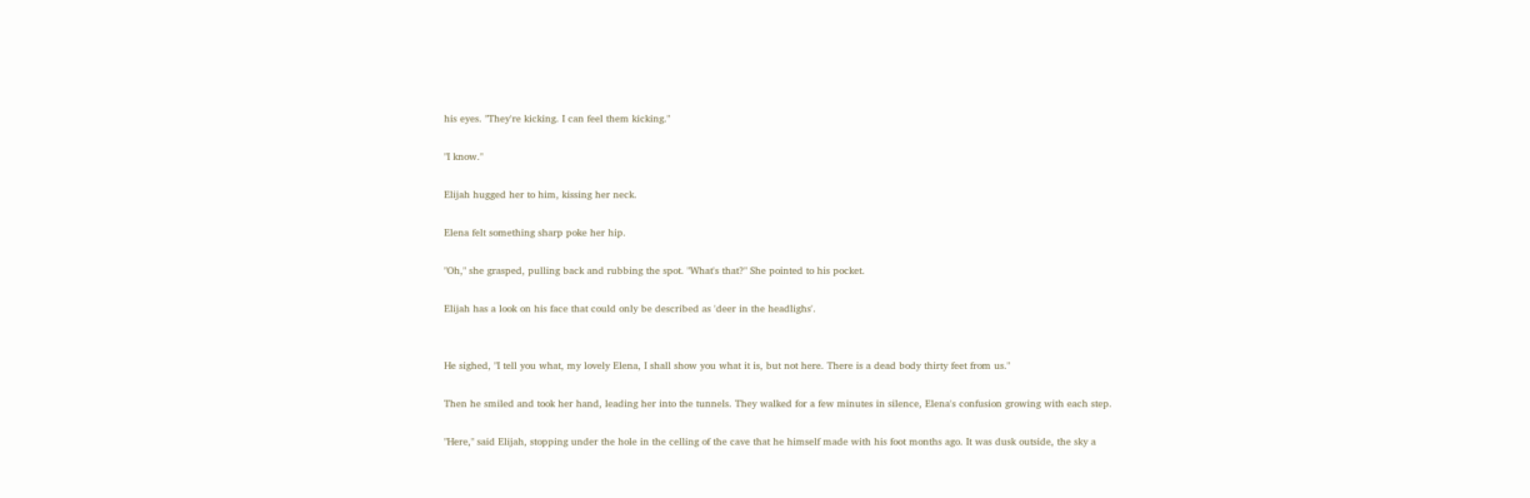his eyes. "They're kicking. I can feel them kicking."

"I know."

Elijah hugged her to him, kissing her neck.

Elena felt something sharp poke her hip.

"Oh," she grasped, pulling back and rubbing the spot. "What's that?" She pointed to his pocket.

Elijah has a look on his face that could only be described as 'deer in the headlighs'.


He sighed, "I tell you what, my lovely Elena, I shall show you what it is, but not here. There is a dead body thirty feet from us."

Then he smiled and took her hand, leading her into the tunnels. They walked for a few minutes in silence, Elena's confusion growing with each step.

"Here," said Elijah, stopping under the hole in the celling of the cave that he himself made with his foot months ago. It was dusk outside, the sky a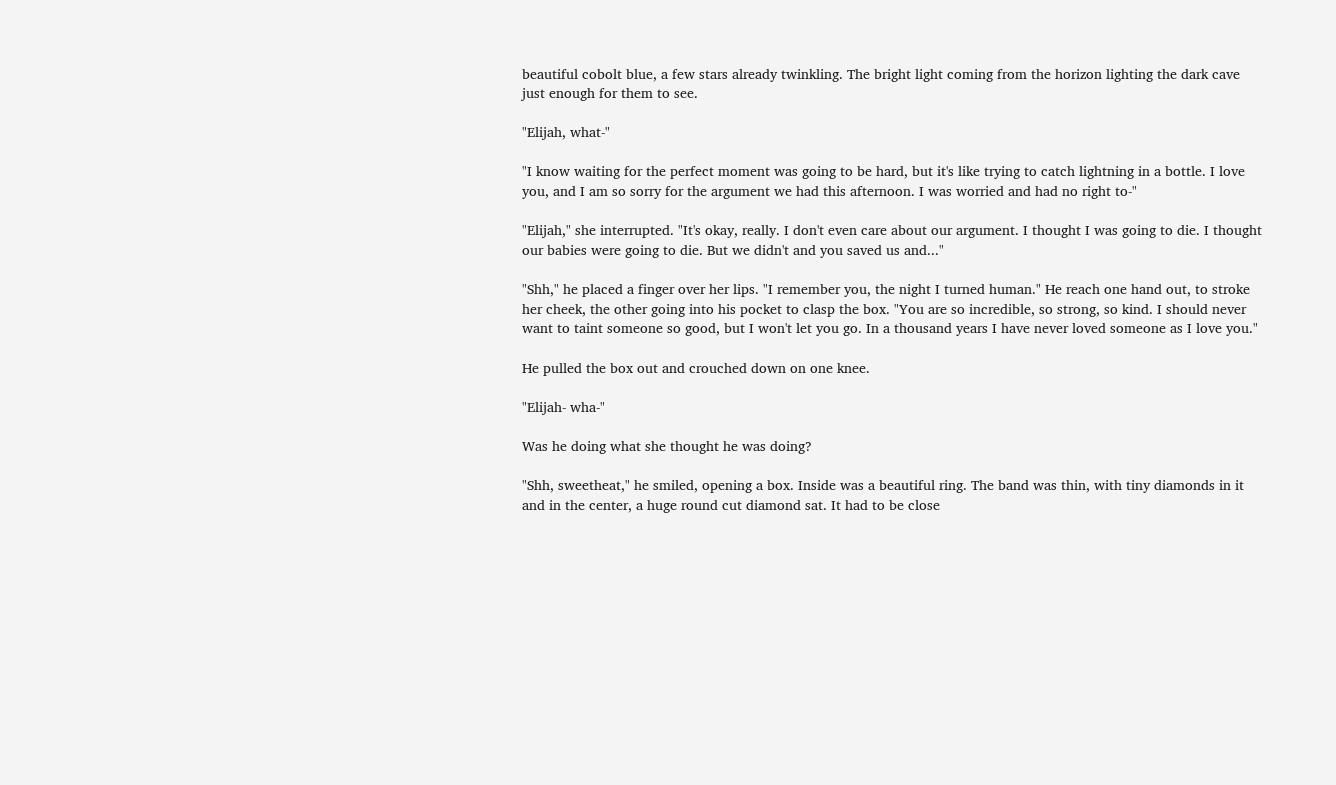beautiful cobolt blue, a few stars already twinkling. The bright light coming from the horizon lighting the dark cave just enough for them to see.

"Elijah, what-"

"I know waiting for the perfect moment was going to be hard, but it's like trying to catch lightning in a bottle. I love you, and I am so sorry for the argument we had this afternoon. I was worried and had no right to-"

"Elijah," she interrupted. "It's okay, really. I don't even care about our argument. I thought I was going to die. I thought our babies were going to die. But we didn't and you saved us and..."

"Shh," he placed a finger over her lips. "I remember you, the night I turned human." He reach one hand out, to stroke her cheek, the other going into his pocket to clasp the box. "You are so incredible, so strong, so kind. I should never want to taint someone so good, but I won't let you go. In a thousand years I have never loved someone as I love you."

He pulled the box out and crouched down on one knee.

"Elijah- wha-"

Was he doing what she thought he was doing?

"Shh, sweetheat," he smiled, opening a box. Inside was a beautiful ring. The band was thin, with tiny diamonds in it and in the center, a huge round cut diamond sat. It had to be close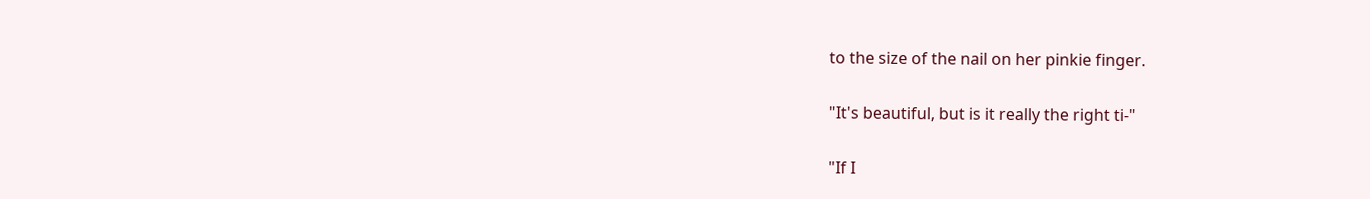to the size of the nail on her pinkie finger.

"It's beautiful, but is it really the right ti-"

"If I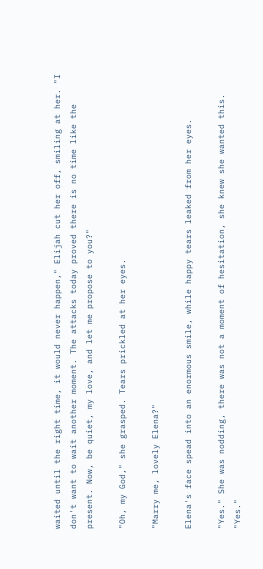waited until the right time, it would never happen," Elijah cut her off, smiling at her. "I don't want to wait another moment. The attacks today proved there is no time like the present. Now, be quiet, my love, and let me propose to you?"

"Oh, my God," she grasped. Tears prickled at her eyes.

"Marry me, lovely Elena?"

Elena's face spead into an enormous smile, while happy tears leaked from her eyes.

"Yes." She was nodding, there was not a moment of hesitation, she knew she wanted this. "Yes."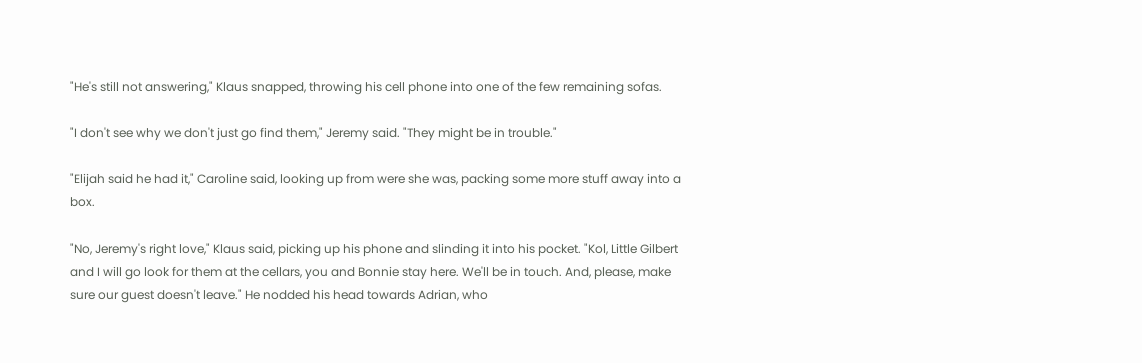"He's still not answering," Klaus snapped, throwing his cell phone into one of the few remaining sofas.

"I don't see why we don't just go find them," Jeremy said. "They might be in trouble."

"Elijah said he had it," Caroline said, looking up from were she was, packing some more stuff away into a box.

"No, Jeremy's right love," Klaus said, picking up his phone and slinding it into his pocket. "Kol, Little Gilbert and I will go look for them at the cellars, you and Bonnie stay here. We'll be in touch. And, please, make sure our guest doesn't leave." He nodded his head towards Adrian, who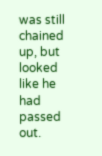was still chained up, but looked like he had passed out.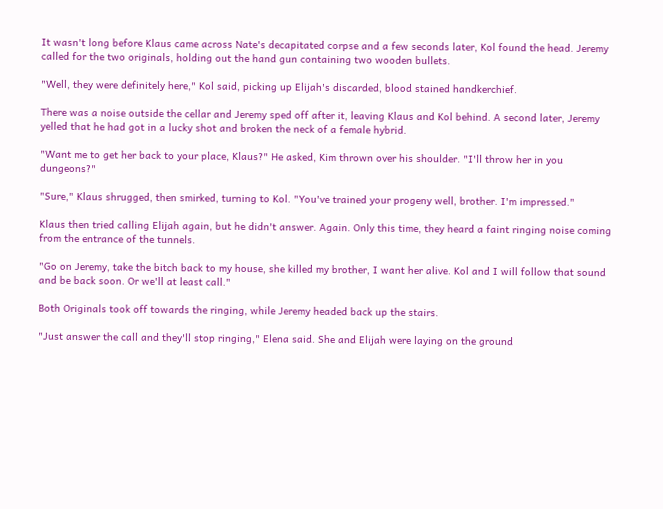It wasn't long before Klaus came across Nate's decapitated corpse and a few seconds later, Kol found the head. Jeremy called for the two originals, holding out the hand gun containing two wooden bullets.

"Well, they were definitely here," Kol said, picking up Elijah's discarded, blood stained handkerchief.

There was a noise outside the cellar and Jeremy sped off after it, leaving Klaus and Kol behind. A second later, Jeremy yelled that he had got in a lucky shot and broken the neck of a female hybrid.

"Want me to get her back to your place, Klaus?" He asked, Kim thrown over his shoulder. "I'll throw her in you dungeons?"

"Sure," Klaus shrugged, then smirked, turning to Kol. "You've trained your progeny well, brother. I'm impressed."

Klaus then tried calling Elijah again, but he didn't answer. Again. Only this time, they heard a faint ringing noise coming from the entrance of the tunnels.

"Go on Jeremy, take the bitch back to my house, she killed my brother, I want her alive. Kol and I will follow that sound and be back soon. Or we'll at least call."

Both Originals took off towards the ringing, while Jeremy headed back up the stairs.

"Just answer the call and they'll stop ringing," Elena said. She and Elijah were laying on the ground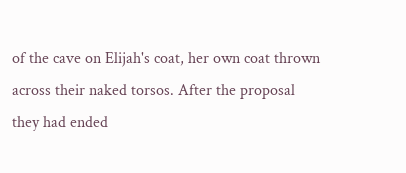of the cave on Elijah's coat, her own coat thrown across their naked torsos. After the proposal they had ended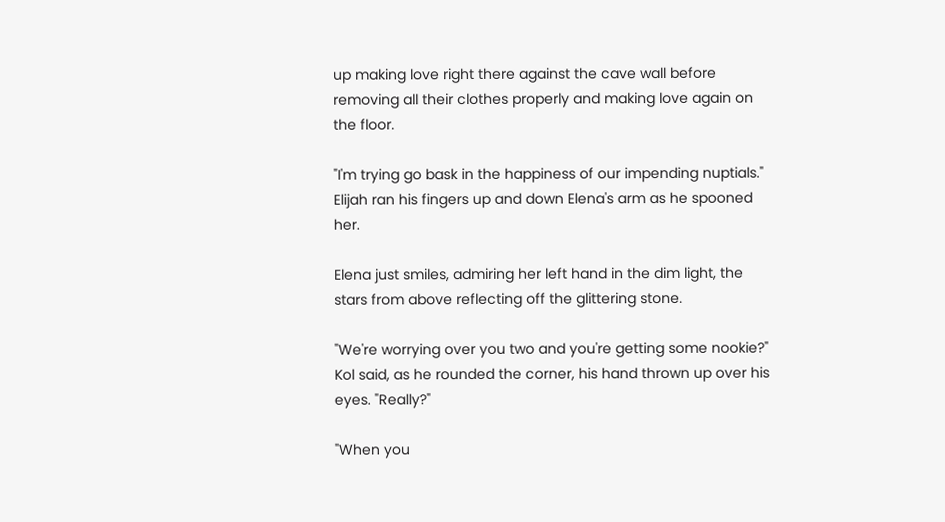up making love right there against the cave wall before removing all their clothes properly and making love again on the floor.

"I'm trying go bask in the happiness of our impending nuptials." Elijah ran his fingers up and down Elena's arm as he spooned her.

Elena just smiles, admiring her left hand in the dim light, the stars from above reflecting off the glittering stone.

"We're worrying over you two and you're getting some nookie?" Kol said, as he rounded the corner, his hand thrown up over his eyes. "Really?"

"When you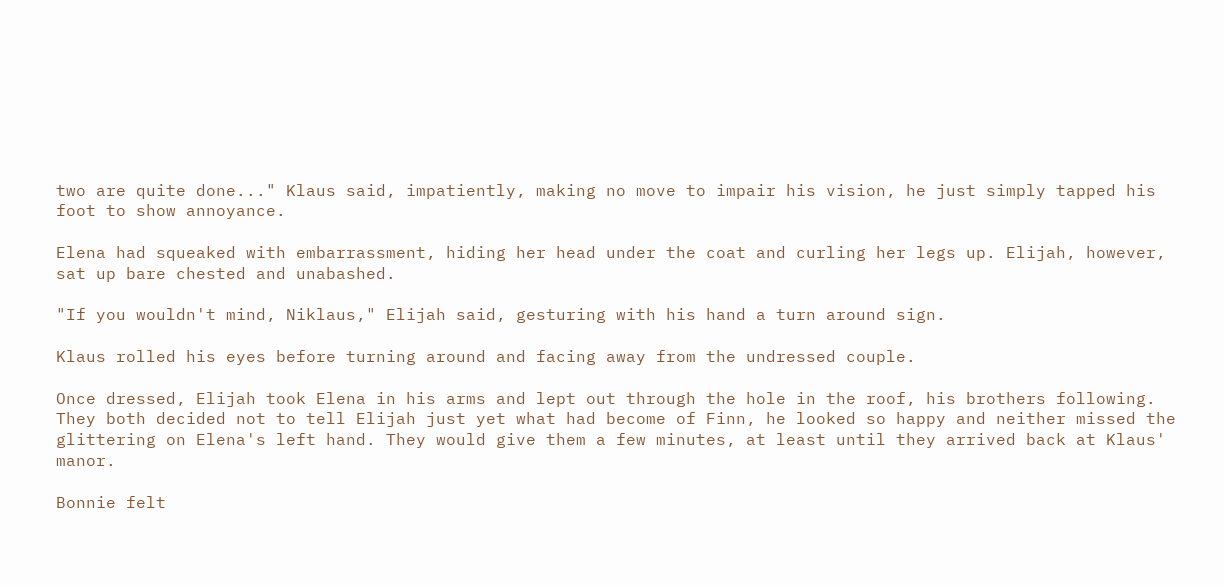two are quite done..." Klaus said, impatiently, making no move to impair his vision, he just simply tapped his foot to show annoyance.

Elena had squeaked with embarrassment, hiding her head under the coat and curling her legs up. Elijah, however, sat up bare chested and unabashed.

"If you wouldn't mind, Niklaus," Elijah said, gesturing with his hand a turn around sign.

Klaus rolled his eyes before turning around and facing away from the undressed couple.

Once dressed, Elijah took Elena in his arms and lept out through the hole in the roof, his brothers following. They both decided not to tell Elijah just yet what had become of Finn, he looked so happy and neither missed the glittering on Elena's left hand. They would give them a few minutes, at least until they arrived back at Klaus' manor.

Bonnie felt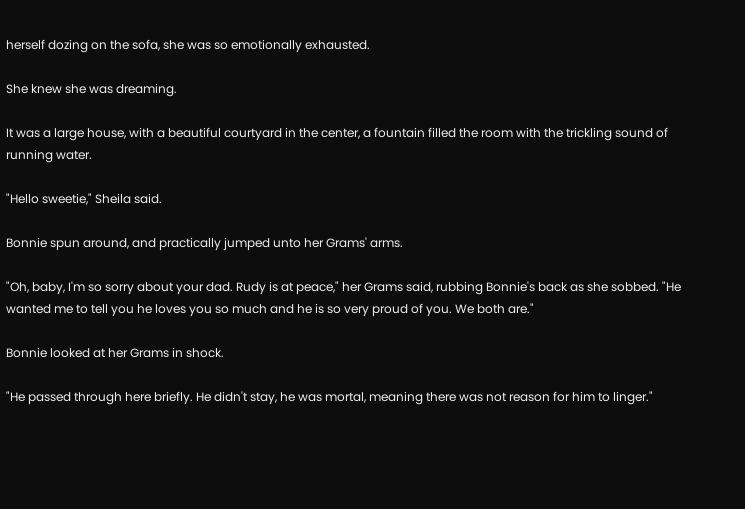herself dozing on the sofa, she was so emotionally exhausted.

She knew she was dreaming.

It was a large house, with a beautiful courtyard in the center, a fountain filled the room with the trickling sound of running water.

"Hello sweetie," Sheila said.

Bonnie spun around, and practically jumped unto her Grams' arms.

"Oh, baby, I'm so sorry about your dad. Rudy is at peace," her Grams said, rubbing Bonnie's back as she sobbed. "He wanted me to tell you he loves you so much and he is so very proud of you. We both are."

Bonnie looked at her Grams in shock.

"He passed through here briefly. He didn't stay, he was mortal, meaning there was not reason for him to linger."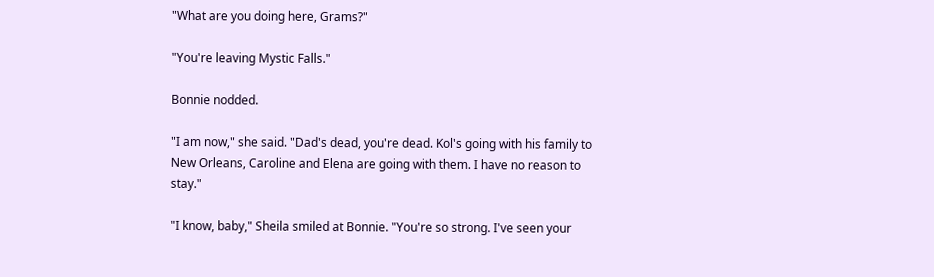"What are you doing here, Grams?"

"You're leaving Mystic Falls."

Bonnie nodded.

"I am now," she said. "Dad's dead, you're dead. Kol's going with his family to New Orleans, Caroline and Elena are going with them. I have no reason to stay."

"I know, baby," Sheila smiled at Bonnie. "You're so strong. I've seen your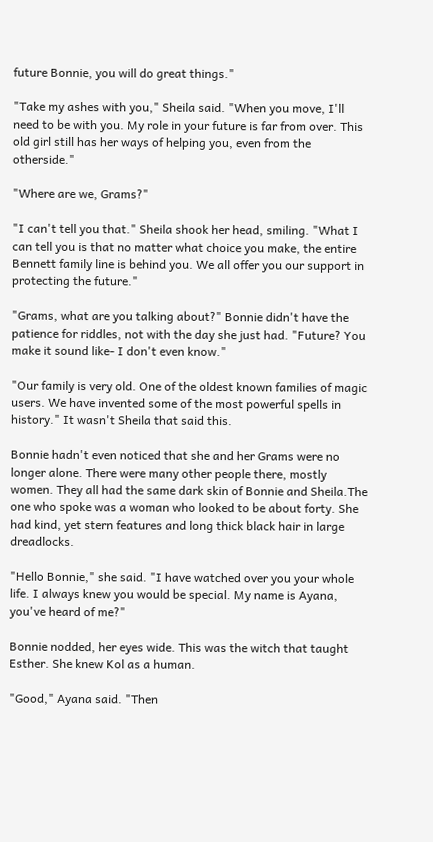future Bonnie, you will do great things."

"Take my ashes with you," Sheila said. "When you move, I'll need to be with you. My role in your future is far from over. This old girl still has her ways of helping you, even from the otherside."

"Where are we, Grams?"

"I can't tell you that." Sheila shook her head, smiling. "What I can tell you is that no matter what choice you make, the entire Bennett family line is behind you. We all offer you our support in protecting the future."

"Grams, what are you talking about?" Bonnie didn't have the patience for riddles, not with the day she just had. "Future? You make it sound like- I don't even know."

"Our family is very old. One of the oldest known families of magic users. We have invented some of the most powerful spells in history." It wasn't Sheila that said this.

Bonnie hadn't even noticed that she and her Grams were no longer alone. There were many other people there, mostly women. They all had the same dark skin of Bonnie and Sheila.The one who spoke was a woman who looked to be about forty. She had kind, yet stern features and long thick black hair in large dreadlocks.

"Hello Bonnie," she said. "I have watched over you your whole life. I always knew you would be special. My name is Ayana, you've heard of me?"

Bonnie nodded, her eyes wide. This was the witch that taught Esther. She knew Kol as a human.

"Good," Ayana said. "Then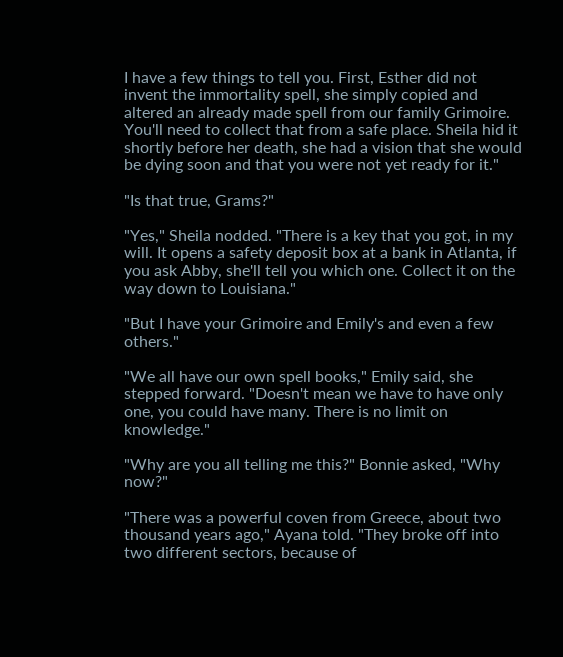I have a few things to tell you. First, Esther did not invent the immortality spell, she simply copied and altered an already made spell from our family Grimoire. You'll need to collect that from a safe place. Sheila hid it shortly before her death, she had a vision that she would be dying soon and that you were not yet ready for it."

"Is that true, Grams?"

"Yes," Sheila nodded. "There is a key that you got, in my will. It opens a safety deposit box at a bank in Atlanta, if you ask Abby, she'll tell you which one. Collect it on the way down to Louisiana."

"But I have your Grimoire and Emily's and even a few others."

"We all have our own spell books," Emily said, she stepped forward. "Doesn't mean we have to have only one, you could have many. There is no limit on knowledge."

"Why are you all telling me this?" Bonnie asked, "Why now?"

"There was a powerful coven from Greece, about two thousand years ago," Ayana told. "They broke off into two different sectors, because of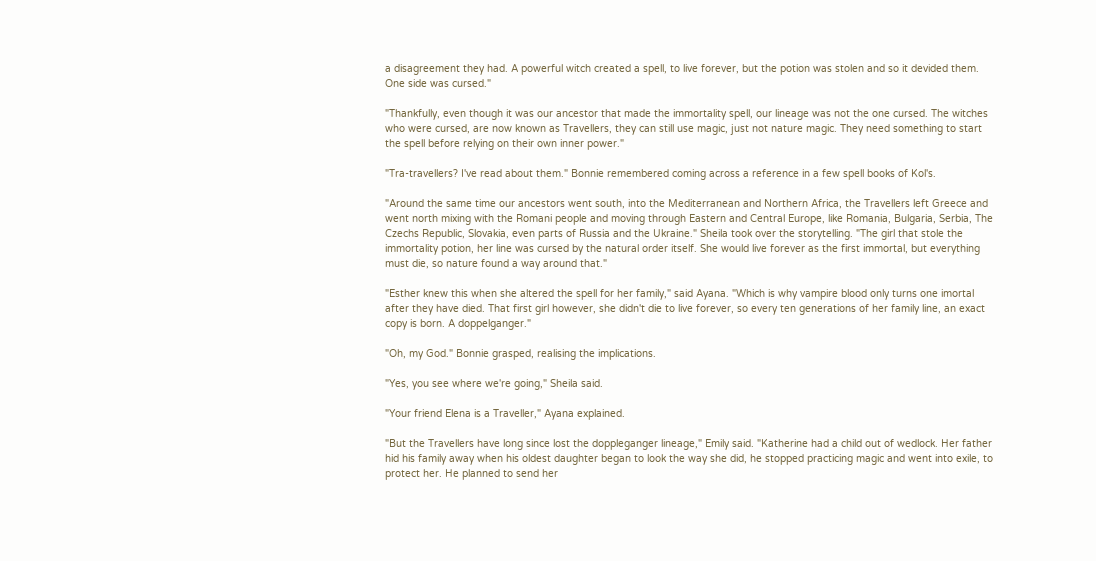a disagreement they had. A powerful witch created a spell, to live forever, but the potion was stolen and so it devided them. One side was cursed."

"Thankfully, even though it was our ancestor that made the immortality spell, our lineage was not the one cursed. The witches who were cursed, are now known as Travellers, they can still use magic, just not nature magic. They need something to start the spell before relying on their own inner power."

"Tra-travellers? I've read about them." Bonnie remembered coming across a reference in a few spell books of Kol's.

"Around the same time our ancestors went south, into the Mediterranean and Northern Africa, the Travellers left Greece and went north mixing with the Romani people and moving through Eastern and Central Europe, like Romania, Bulgaria, Serbia, The Czechs Republic, Slovakia, even parts of Russia and the Ukraine." Sheila took over the storytelling. "The girl that stole the immortality potion, her line was cursed by the natural order itself. She would live forever as the first immortal, but everything must die, so nature found a way around that."

"Esther knew this when she altered the spell for her family," said Ayana. "Which is why vampire blood only turns one imortal after they have died. That first girl however, she didn't die to live forever, so every ten generations of her family line, an exact copy is born. A doppelganger."

"Oh, my God." Bonnie grasped, realising the implications.

"Yes, you see where we're going," Sheila said.

"Your friend Elena is a Traveller," Ayana explained.

"But the Travellers have long since lost the doppleganger lineage," Emily said. "Katherine had a child out of wedlock. Her father hid his family away when his oldest daughter began to look the way she did, he stopped practicing magic and went into exile, to protect her. He planned to send her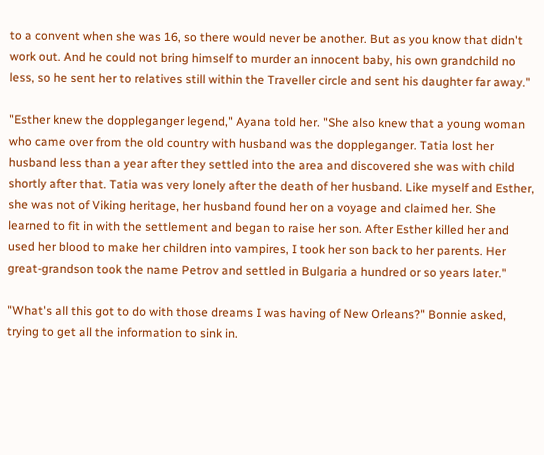to a convent when she was 16, so there would never be another. But as you know that didn't work out. And he could not bring himself to murder an innocent baby, his own grandchild no less, so he sent her to relatives still within the Traveller circle and sent his daughter far away."

"Esther knew the doppleganger legend," Ayana told her. "She also knew that a young woman who came over from the old country with husband was the doppleganger. Tatia lost her husband less than a year after they settled into the area and discovered she was with child shortly after that. Tatia was very lonely after the death of her husband. Like myself and Esther, she was not of Viking heritage, her husband found her on a voyage and claimed her. She learned to fit in with the settlement and began to raise her son. After Esther killed her and used her blood to make her children into vampires, I took her son back to her parents. Her great-grandson took the name Petrov and settled in Bulgaria a hundred or so years later."

"What's all this got to do with those dreams I was having of New Orleans?" Bonnie asked, trying to get all the information to sink in.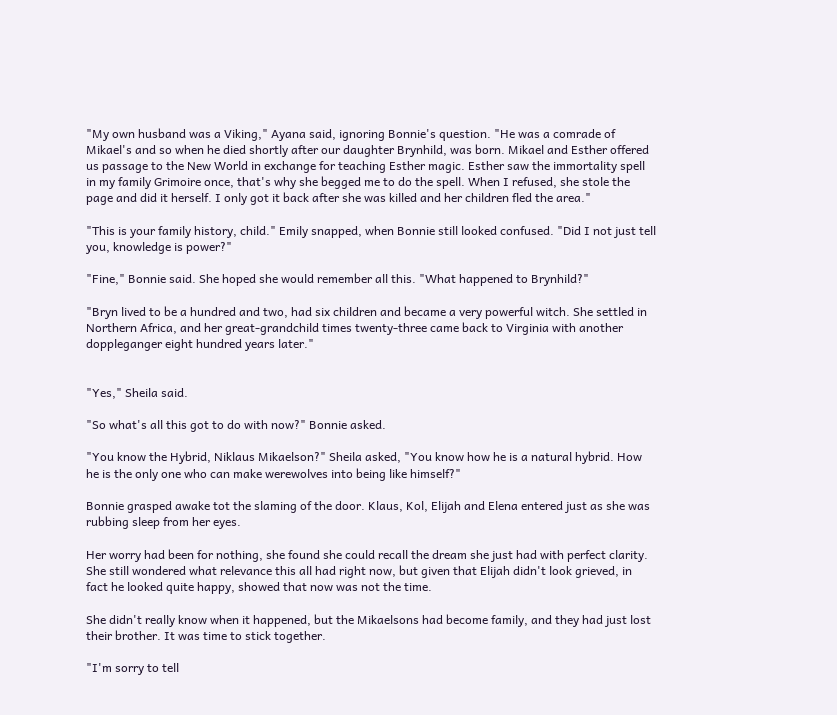"My own husband was a Viking," Ayana said, ignoring Bonnie's question. "He was a comrade of Mikael's and so when he died shortly after our daughter Brynhild, was born. Mikael and Esther offered us passage to the New World in exchange for teaching Esther magic. Esther saw the immortality spell in my family Grimoire once, that's why she begged me to do the spell. When I refused, she stole the page and did it herself. I only got it back after she was killed and her children fled the area."

"This is your family history, child." Emily snapped, when Bonnie still looked confused. "Did I not just tell you, knowledge is power?"

"Fine," Bonnie said. She hoped she would remember all this. "What happened to Brynhild?"

"Bryn lived to be a hundred and two, had six children and became a very powerful witch. She settled in Northern Africa, and her great-grandchild times twenty-three came back to Virginia with another doppleganger eight hundred years later."


"Yes," Sheila said.

"So what's all this got to do with now?" Bonnie asked.

"You know the Hybrid, Niklaus Mikaelson?" Sheila asked, "You know how he is a natural hybrid. How he is the only one who can make werewolves into being like himself?"

Bonnie grasped awake tot the slaming of the door. Klaus, Kol, Elijah and Elena entered just as she was rubbing sleep from her eyes.

Her worry had been for nothing, she found she could recall the dream she just had with perfect clarity. She still wondered what relevance this all had right now, but given that Elijah didn't look grieved, in fact he looked quite happy, showed that now was not the time.

She didn't really know when it happened, but the Mikaelsons had become family, and they had just lost their brother. It was time to stick together.

"I'm sorry to tell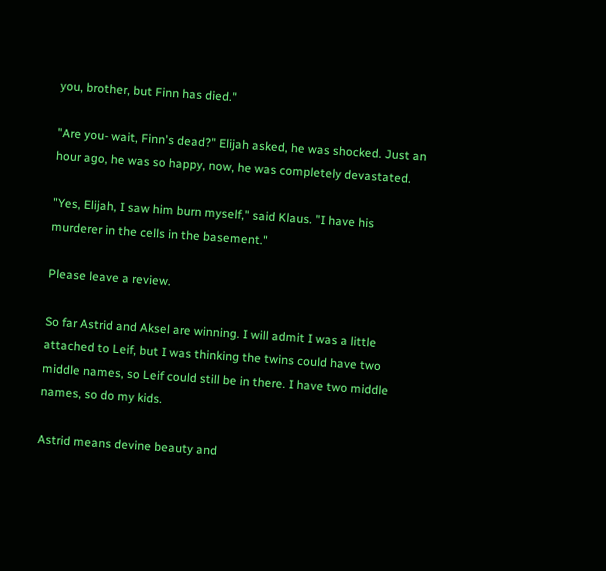you, brother, but Finn has died."

"Are you- wait, Finn's dead?" Elijah asked, he was shocked. Just an hour ago, he was so happy, now, he was completely devastated.

"Yes, Elijah, I saw him burn myself," said Klaus. "I have his murderer in the cells in the basement."

Please leave a review.

So far Astrid and Aksel are winning. I will admit I was a little attached to Leif, but I was thinking the twins could have two middle names, so Leif could still be in there. I have two middle names, so do my kids.

Astrid means devine beauty and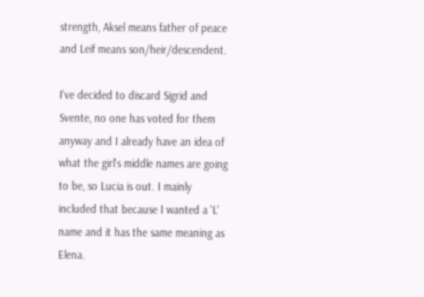strength, Aksel means father of peace and Leif means son/heir/descendent.

I've decided to discard Sigrid and Svente, no one has voted for them anyway and I already have an idea of what the girl's middle names are going to be, so Lucia is out. I mainly included that because I wanted a 'L' name and it has the same meaning as Elena.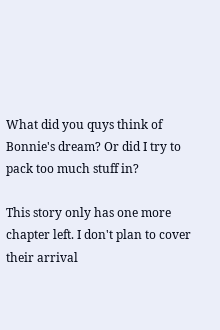What did you quys think of Bonnie's dream? Or did I try to pack too much stuff in?

This story only has one more chapter left. I don't plan to cover their arrival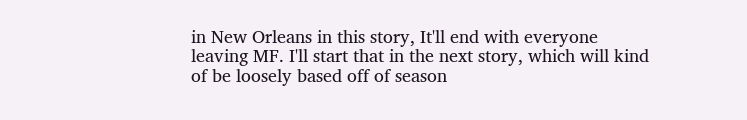in New Orleans in this story, It'll end with everyone leaving MF. I'll start that in the next story, which will kind of be loosely based off of season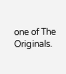one of The Originals.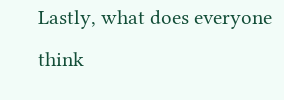Lastly, what does everyone think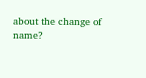about the change of name?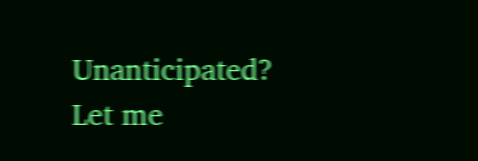Unanticipated? Let me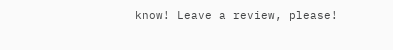know! Leave a review, please!